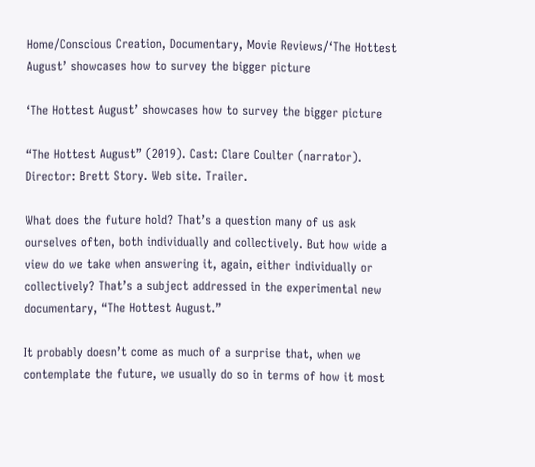Home/Conscious Creation, Documentary, Movie Reviews/‘The Hottest August’ showcases how to survey the bigger picture

‘The Hottest August’ showcases how to survey the bigger picture

“The Hottest August” (2019). Cast: Clare Coulter (narrator). Director: Brett Story. Web site. Trailer.

What does the future hold? That’s a question many of us ask ourselves often, both individually and collectively. But how wide a view do we take when answering it, again, either individually or collectively? That’s a subject addressed in the experimental new documentary, “The Hottest August.”

It probably doesn’t come as much of a surprise that, when we contemplate the future, we usually do so in terms of how it most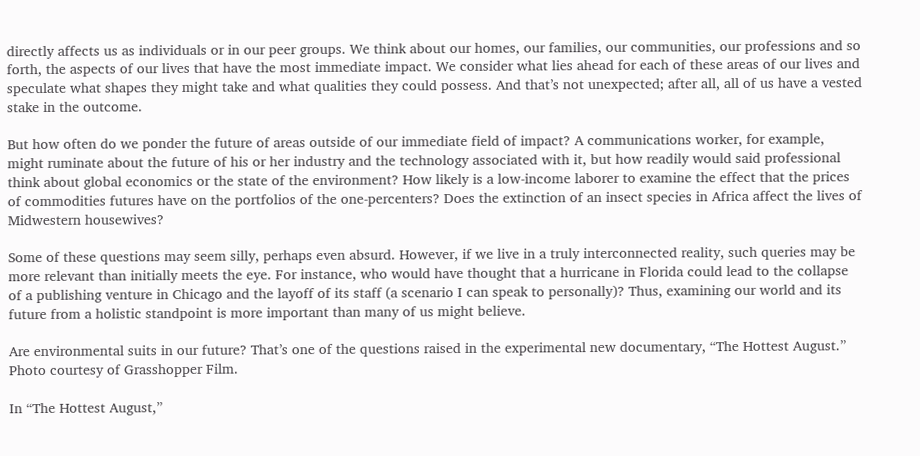directly affects us as individuals or in our peer groups. We think about our homes, our families, our communities, our professions and so forth, the aspects of our lives that have the most immediate impact. We consider what lies ahead for each of these areas of our lives and speculate what shapes they might take and what qualities they could possess. And that’s not unexpected; after all, all of us have a vested stake in the outcome.

But how often do we ponder the future of areas outside of our immediate field of impact? A communications worker, for example, might ruminate about the future of his or her industry and the technology associated with it, but how readily would said professional think about global economics or the state of the environment? How likely is a low-income laborer to examine the effect that the prices of commodities futures have on the portfolios of the one-percenters? Does the extinction of an insect species in Africa affect the lives of Midwestern housewives?

Some of these questions may seem silly, perhaps even absurd. However, if we live in a truly interconnected reality, such queries may be more relevant than initially meets the eye. For instance, who would have thought that a hurricane in Florida could lead to the collapse of a publishing venture in Chicago and the layoff of its staff (a scenario I can speak to personally)? Thus, examining our world and its future from a holistic standpoint is more important than many of us might believe.

Are environmental suits in our future? That’s one of the questions raised in the experimental new documentary, “The Hottest August.” Photo courtesy of Grasshopper Film.

In “The Hottest August,”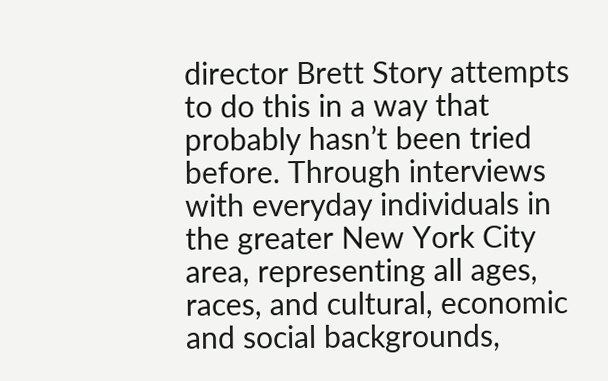director Brett Story attempts to do this in a way that probably hasn’t been tried before. Through interviews with everyday individuals in the greater New York City area, representing all ages, races, and cultural, economic and social backgrounds,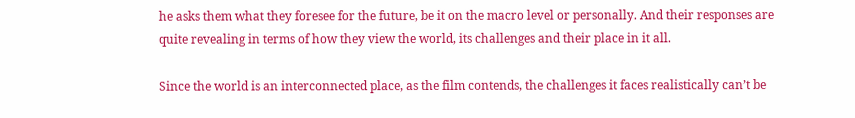he asks them what they foresee for the future, be it on the macro level or personally. And their responses are quite revealing in terms of how they view the world, its challenges and their place in it all.

Since the world is an interconnected place, as the film contends, the challenges it faces realistically can’t be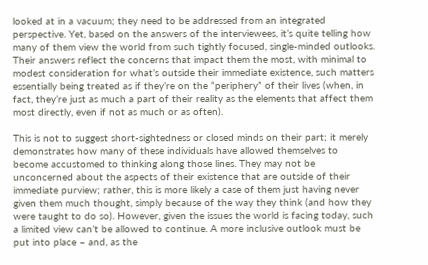looked at in a vacuum; they need to be addressed from an integrated perspective. Yet, based on the answers of the interviewees, it’s quite telling how many of them view the world from such tightly focused, single-minded outlooks. Their answers reflect the concerns that impact them the most, with minimal to modest consideration for what’s outside their immediate existence, such matters essentially being treated as if they’re on the “periphery” of their lives (when, in fact, they’re just as much a part of their reality as the elements that affect them most directly, even if not as much or as often).

This is not to suggest short-sightedness or closed minds on their part; it merely demonstrates how many of these individuals have allowed themselves to become accustomed to thinking along those lines. They may not be unconcerned about the aspects of their existence that are outside of their immediate purview; rather, this is more likely a case of them just having never given them much thought, simply because of the way they think (and how they were taught to do so). However, given the issues the world is facing today, such a limited view can’t be allowed to continue. A more inclusive outlook must be put into place – and, as the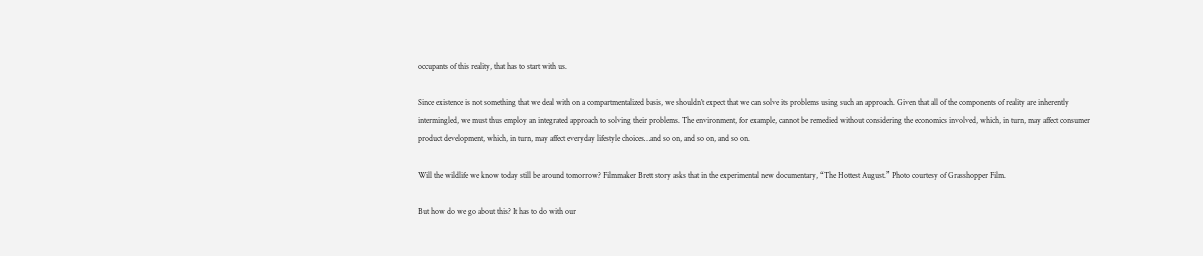occupants of this reality, that has to start with us.

Since existence is not something that we deal with on a compartmentalized basis, we shouldn’t expect that we can solve its problems using such an approach. Given that all of the components of reality are inherently intermingled, we must thus employ an integrated approach to solving their problems. The environment, for example, cannot be remedied without considering the economics involved, which, in turn, may affect consumer product development, which, in turn, may affect everyday lifestyle choices…and so on, and so on, and so on.

Will the wildlife we know today still be around tomorrow? Filmmaker Brett story asks that in the experimental new documentary, “The Hottest August.” Photo courtesy of Grasshopper Film.

But how do we go about this? It has to do with our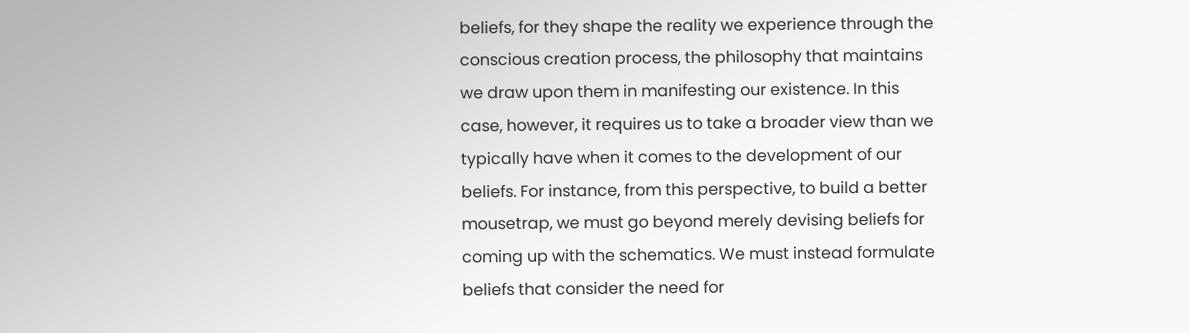beliefs, for they shape the reality we experience through the conscious creation process, the philosophy that maintains we draw upon them in manifesting our existence. In this case, however, it requires us to take a broader view than we typically have when it comes to the development of our beliefs. For instance, from this perspective, to build a better mousetrap, we must go beyond merely devising beliefs for coming up with the schematics. We must instead formulate beliefs that consider the need for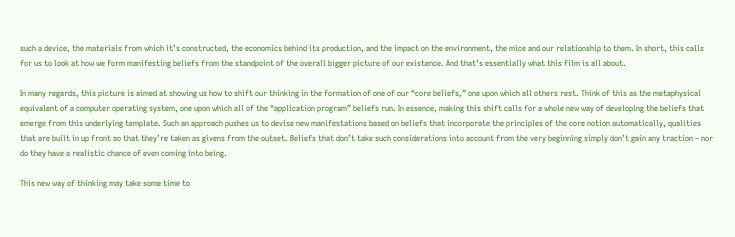such a device, the materials from which it’s constructed, the economics behind its production, and the impact on the environment, the mice and our relationship to them. In short, this calls for us to look at how we form manifesting beliefs from the standpoint of the overall bigger picture of our existence. And that’s essentially what this film is all about.

In many regards, this picture is aimed at showing us how to shift our thinking in the formation of one of our “core beliefs,” one upon which all others rest. Think of this as the metaphysical equivalent of a computer operating system, one upon which all of the “application program” beliefs run. In essence, making this shift calls for a whole new way of developing the beliefs that emerge from this underlying template. Such an approach pushes us to devise new manifestations based on beliefs that incorporate the principles of the core notion automatically, qualities that are built in up front so that they’re taken as givens from the outset. Beliefs that don’t take such considerations into account from the very beginning simply don’t gain any traction – nor do they have a realistic chance of even coming into being.

This new way of thinking may take some time to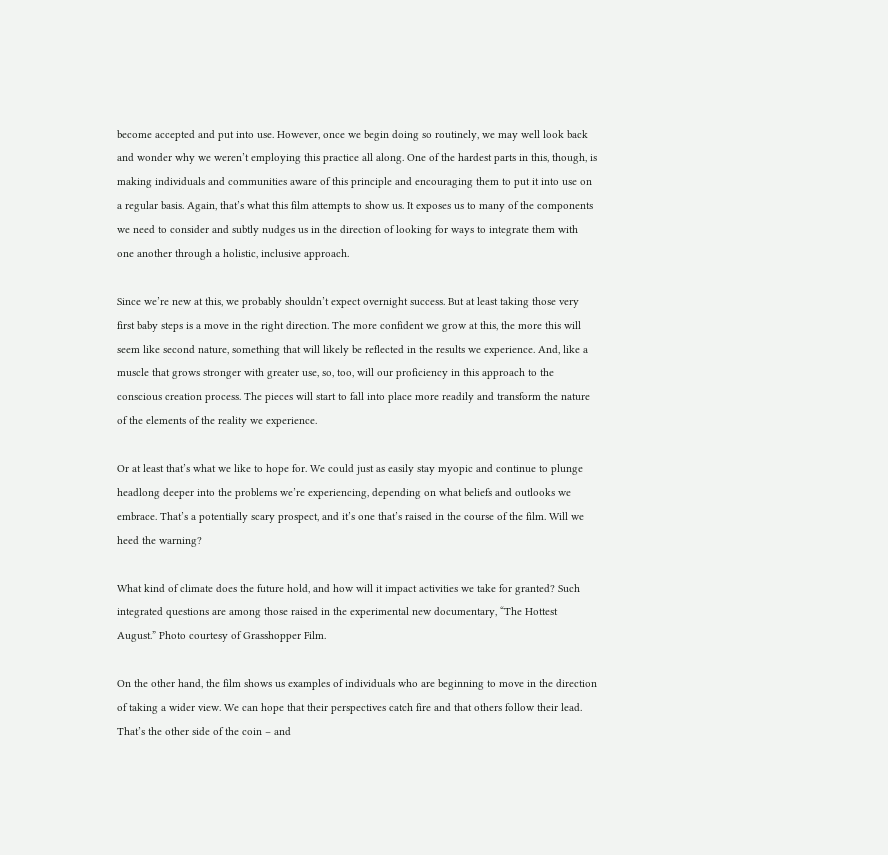become accepted and put into use. However, once we begin doing so routinely, we may well look back and wonder why we weren’t employing this practice all along. One of the hardest parts in this, though, is making individuals and communities aware of this principle and encouraging them to put it into use on a regular basis. Again, that’s what this film attempts to show us. It exposes us to many of the components we need to consider and subtly nudges us in the direction of looking for ways to integrate them with one another through a holistic, inclusive approach.

Since we’re new at this, we probably shouldn’t expect overnight success. But at least taking those very first baby steps is a move in the right direction. The more confident we grow at this, the more this will seem like second nature, something that will likely be reflected in the results we experience. And, like a muscle that grows stronger with greater use, so, too, will our proficiency in this approach to the conscious creation process. The pieces will start to fall into place more readily and transform the nature of the elements of the reality we experience.

Or at least that’s what we like to hope for. We could just as easily stay myopic and continue to plunge headlong deeper into the problems we’re experiencing, depending on what beliefs and outlooks we embrace. That’s a potentially scary prospect, and it’s one that’s raised in the course of the film. Will we heed the warning?

What kind of climate does the future hold, and how will it impact activities we take for granted? Such integrated questions are among those raised in the experimental new documentary, “The Hottest August.” Photo courtesy of Grasshopper Film.

On the other hand, the film shows us examples of individuals who are beginning to move in the direction of taking a wider view. We can hope that their perspectives catch fire and that others follow their lead. That’s the other side of the coin – and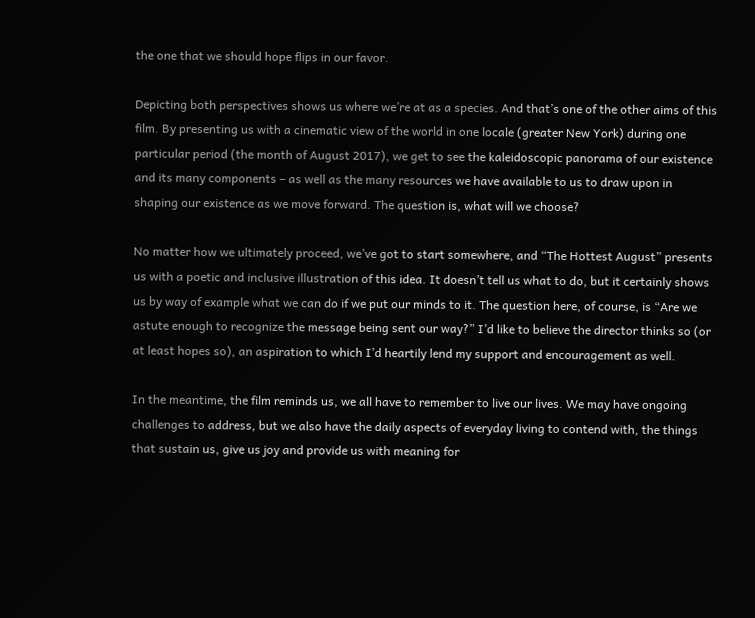the one that we should hope flips in our favor.

Depicting both perspectives shows us where we’re at as a species. And that’s one of the other aims of this film. By presenting us with a cinematic view of the world in one locale (greater New York) during one particular period (the month of August 2017), we get to see the kaleidoscopic panorama of our existence and its many components – as well as the many resources we have available to us to draw upon in shaping our existence as we move forward. The question is, what will we choose?

No matter how we ultimately proceed, we’ve got to start somewhere, and “The Hottest August” presents us with a poetic and inclusive illustration of this idea. It doesn’t tell us what to do, but it certainly shows us by way of example what we can do if we put our minds to it. The question here, of course, is “Are we astute enough to recognize the message being sent our way?” I’d like to believe the director thinks so (or at least hopes so), an aspiration to which I’d heartily lend my support and encouragement as well.

In the meantime, the film reminds us, we all have to remember to live our lives. We may have ongoing challenges to address, but we also have the daily aspects of everyday living to contend with, the things that sustain us, give us joy and provide us with meaning for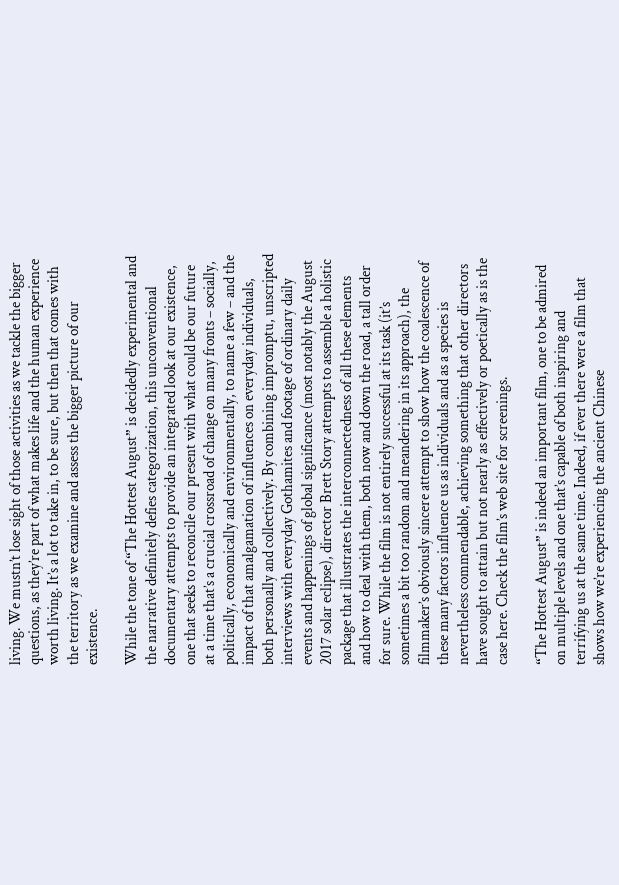living. We mustn’t lose sight of those activities as we tackle the bigger questions, as they’re part of what makes life and the human experience worth living. It’s a lot to take in, to be sure, but then that comes with the territory as we examine and assess the bigger picture of our existence.

While the tone of “The Hottest August” is decidedly experimental and the narrative definitely defies categorization, this unconventional documentary attempts to provide an integrated look at our existence, one that seeks to reconcile our present with what could be our future at a time that’s a crucial crossroad of change on many fronts – socially, politically, economically and environmentally, to name a few – and the impact of that amalgamation of influences on everyday individuals, both personally and collectively. By combining impromptu, unscripted interviews with everyday Gothamites and footage of ordinary daily events and happenings of global significance (most notably the August 2017 solar eclipse), director Brett Story attempts to assemble a holistic package that illustrates the interconnectedness of all these elements and how to deal with them, both now and down the road, a tall order for sure. While the film is not entirely successful at its task (it’s sometimes a bit too random and meandering in its approach), the filmmaker’s obviously sincere attempt to show how the coalescence of these many factors influence us as individuals and as a species is nevertheless commendable, achieving something that other directors have sought to attain but not nearly as effectively or poetically as is the case here. Check the film’s web site for screenings.

“The Hottest August” is indeed an important film, one to be admired on multiple levels and one that’s capable of both inspiring and terrifying us at the same time. Indeed, if ever there were a film that shows how we’re experiencing the ancient Chinese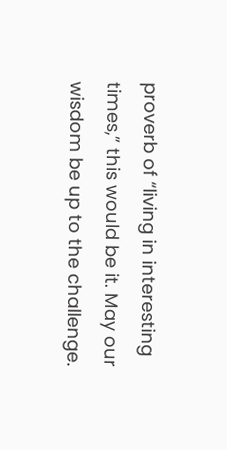proverb of “living in interesting times,” this would be it. May our wisdom be up to the challenge.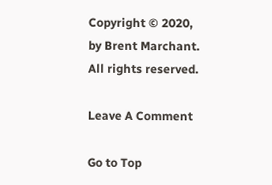Copyright © 2020, by Brent Marchant. All rights reserved.

Leave A Comment

Go to Top